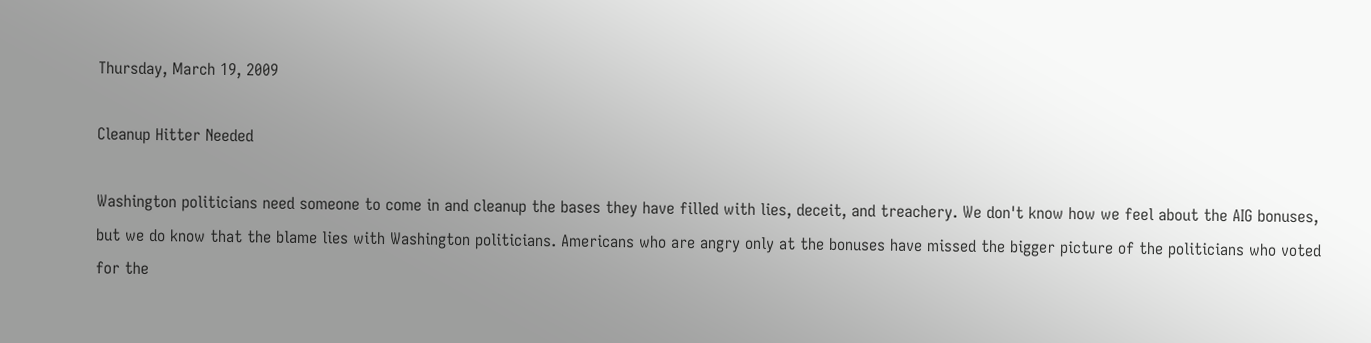Thursday, March 19, 2009

Cleanup Hitter Needed

Washington politicians need someone to come in and cleanup the bases they have filled with lies, deceit, and treachery. We don't know how we feel about the AIG bonuses, but we do know that the blame lies with Washington politicians. Americans who are angry only at the bonuses have missed the bigger picture of the politicians who voted for the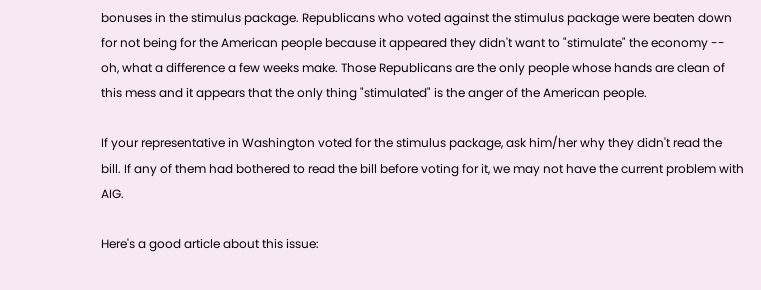bonuses in the stimulus package. Republicans who voted against the stimulus package were beaten down for not being for the American people because it appeared they didn't want to "stimulate" the economy -- oh, what a difference a few weeks make. Those Republicans are the only people whose hands are clean of this mess and it appears that the only thing "stimulated" is the anger of the American people.

If your representative in Washington voted for the stimulus package, ask him/her why they didn't read the bill. If any of them had bothered to read the bill before voting for it, we may not have the current problem with AIG.

Here's a good article about this issue: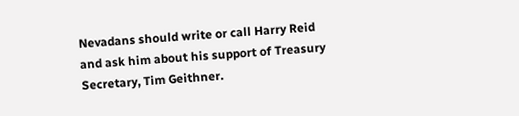Nevadans should write or call Harry Reid and ask him about his support of Treasury Secretary, Tim Geithner.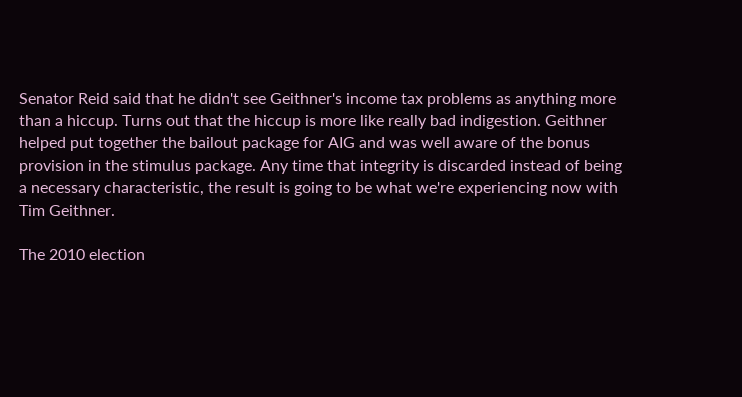Senator Reid said that he didn't see Geithner's income tax problems as anything more than a hiccup. Turns out that the hiccup is more like really bad indigestion. Geithner helped put together the bailout package for AIG and was well aware of the bonus provision in the stimulus package. Any time that integrity is discarded instead of being a necessary characteristic, the result is going to be what we're experiencing now with Tim Geithner.

The 2010 election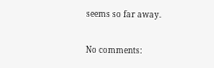seems so far away.

No comments: